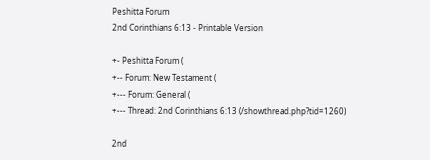Peshitta Forum
2nd Corinthians 6:13 - Printable Version

+- Peshitta Forum (
+-- Forum: New Testament (
+--- Forum: General (
+--- Thread: 2nd Corinthians 6:13 (/showthread.php?tid=1260)

2nd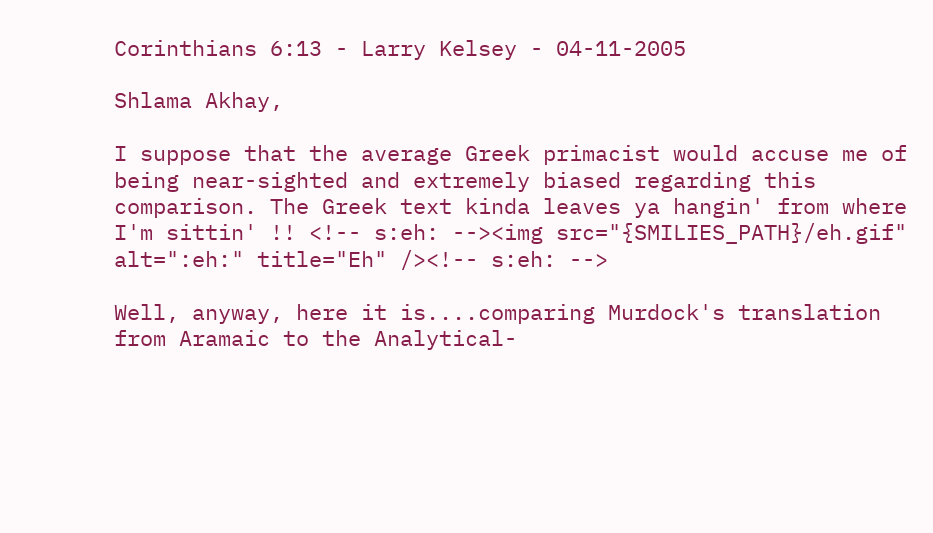Corinthians 6:13 - Larry Kelsey - 04-11-2005

Shlama Akhay,

I suppose that the average Greek primacist would accuse me of being near-sighted and extremely biased regarding this comparison. The Greek text kinda leaves ya hangin' from where I'm sittin' !! <!-- s:eh: --><img src="{SMILIES_PATH}/eh.gif" alt=":eh:" title="Eh" /><!-- s:eh: -->

Well, anyway, here it is....comparing Murdock's translation from Aramaic to the Analytical-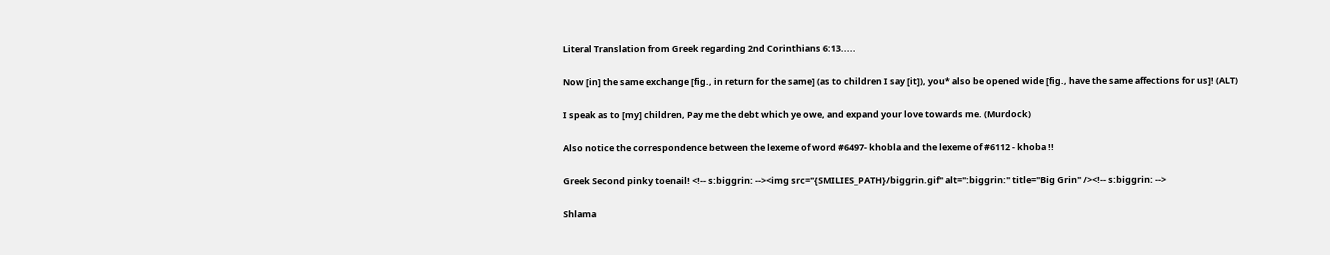Literal Translation from Greek regarding 2nd Corinthians 6:13.....

Now [in] the same exchange [fig., in return for the same] (as to children I say [it]), you* also be opened wide [fig., have the same affections for us]! (ALT)

I speak as to [my] children, Pay me the debt which ye owe, and expand your love towards me. (Murdock)

Also notice the correspondence between the lexeme of word #6497- khobla and the lexeme of #6112 - khoba !!

Greek Second pinky toenail! <!-- s:biggrin: --><img src="{SMILIES_PATH}/biggrin.gif" alt=":biggrin:" title="Big Grin" /><!-- s:biggrin: -->

Shlama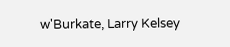w'Burkate, Larry Kelsey